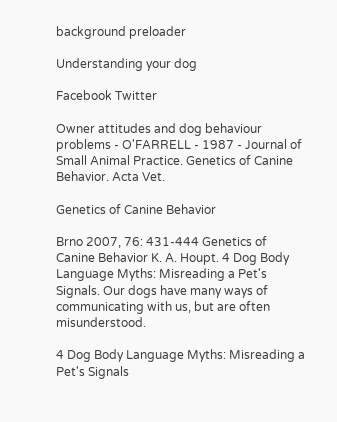background preloader

Understanding your dog

Facebook Twitter

Owner attitudes and dog behaviour problems - O'FARRELL - 1987 - Journal of Small Animal Practice. Genetics of Canine Behavior. Acta Vet.

Genetics of Canine Behavior

Brno 2007, 76: 431-444 Genetics of Canine Behavior K. A. Houpt. 4 Dog Body Language Myths: Misreading a Pet's Signals. Our dogs have many ways of communicating with us, but are often misunderstood.

4 Dog Body Language Myths: Misreading a Pet's Signals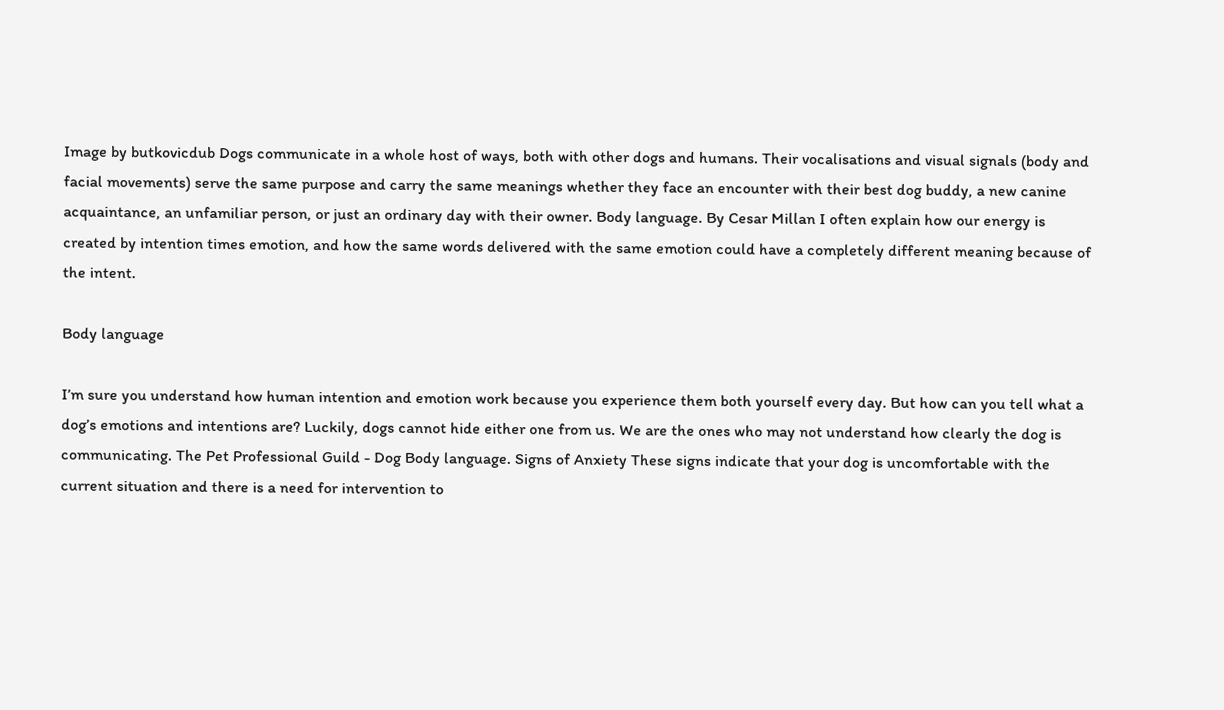Image by butkovicdub Dogs communicate in a whole host of ways, both with other dogs and humans. Their vocalisations and visual signals (body and facial movements) serve the same purpose and carry the same meanings whether they face an encounter with their best dog buddy, a new canine acquaintance, an unfamiliar person, or just an ordinary day with their owner. Body language. By Cesar Millan I often explain how our energy is created by intention times emotion, and how the same words delivered with the same emotion could have a completely different meaning because of the intent.

Body language

I’m sure you understand how human intention and emotion work because you experience them both yourself every day. But how can you tell what a dog’s emotions and intentions are? Luckily, dogs cannot hide either one from us. We are the ones who may not understand how clearly the dog is communicating. The Pet Professional Guild - Dog Body language. Signs of Anxiety These signs indicate that your dog is uncomfortable with the current situation and there is a need for intervention to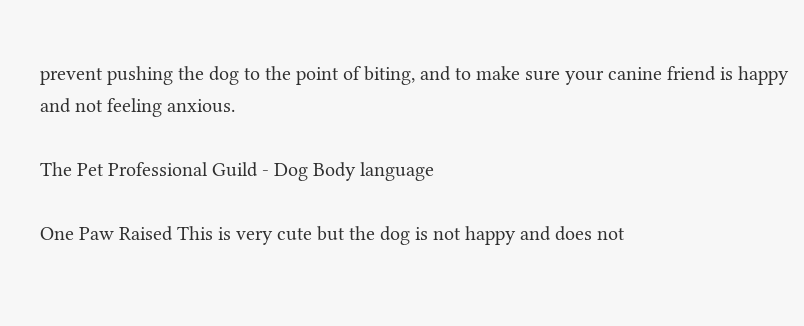prevent pushing the dog to the point of biting, and to make sure your canine friend is happy and not feeling anxious.

The Pet Professional Guild - Dog Body language

One Paw Raised This is very cute but the dog is not happy and does not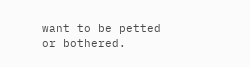want to be petted or bothered.